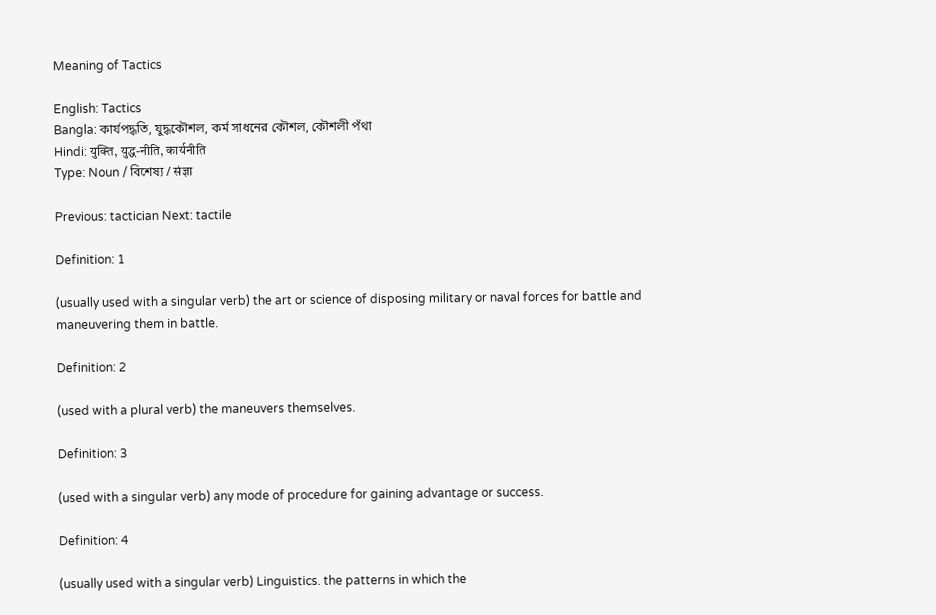Meaning of Tactics

English: Tactics
Bangla: কার্যপদ্ধতি, যুদ্ধকৌশল, কর্ম সাধনের কৌশল, কৌশলী পঁথা
Hindi: युक्ति, युद्ध-नीति, कार्यनीति
Type: Noun / বিশেষ্য / संज्ञा

Previous: tactician Next: tactile

Definition: 1

(usually used with a singular verb) the art or science of disposing military or naval forces for battle and maneuvering them in battle.

Definition: 2

(used with a plural verb) the maneuvers themselves.

Definition: 3

(used with a singular verb) any mode of procedure for gaining advantage or success.

Definition: 4

(usually used with a singular verb) Linguistics. the patterns in which the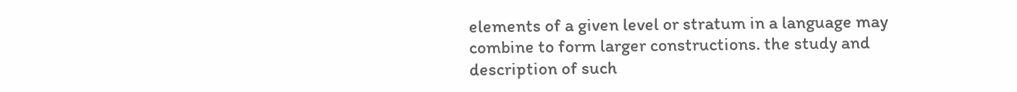elements of a given level or stratum in a language may combine to form larger constructions. the study and description of such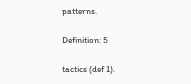patterns.

Definition: 5

tactics (def 1).